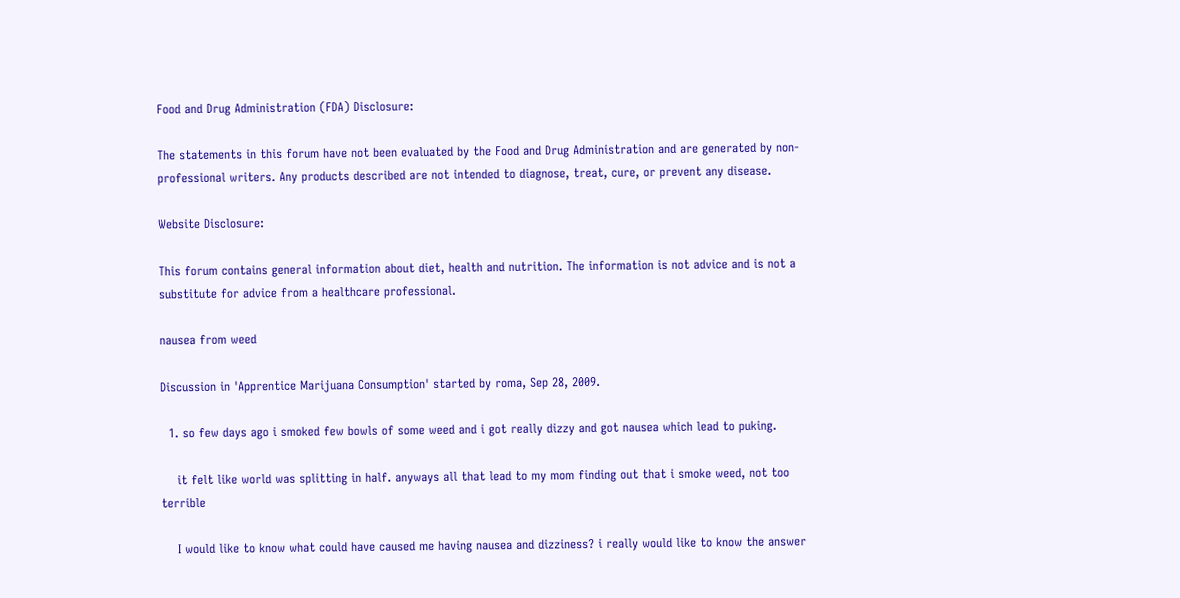Food and Drug Administration (FDA) Disclosure:

The statements in this forum have not been evaluated by the Food and Drug Administration and are generated by non-professional writers. Any products described are not intended to diagnose, treat, cure, or prevent any disease.

Website Disclosure:

This forum contains general information about diet, health and nutrition. The information is not advice and is not a substitute for advice from a healthcare professional.

nausea from weed

Discussion in 'Apprentice Marijuana Consumption' started by roma, Sep 28, 2009.

  1. so few days ago i smoked few bowls of some weed and i got really dizzy and got nausea which lead to puking.

    it felt like world was splitting in half. anyways all that lead to my mom finding out that i smoke weed, not too terrible

    I would like to know what could have caused me having nausea and dizziness? i really would like to know the answer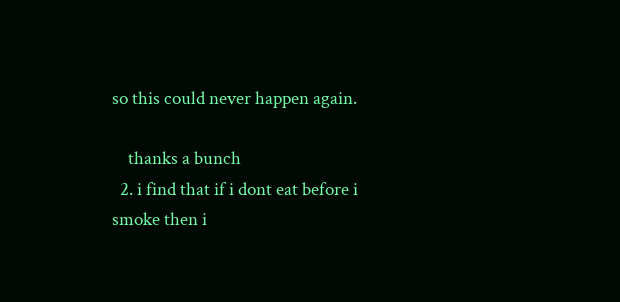so this could never happen again.

    thanks a bunch
  2. i find that if i dont eat before i smoke then i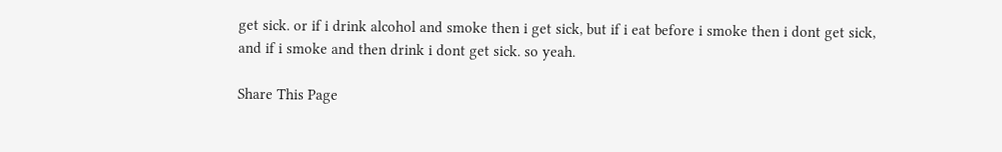get sick. or if i drink alcohol and smoke then i get sick, but if i eat before i smoke then i dont get sick, and if i smoke and then drink i dont get sick. so yeah.

Share This Page